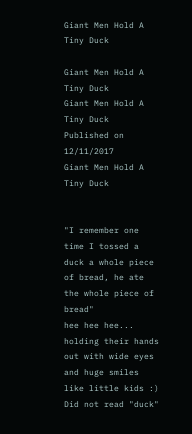Giant Men Hold A Tiny Duck

Giant Men Hold A Tiny Duck
Giant Men Hold A Tiny Duck
Published on 12/11/2017
Giant Men Hold A Tiny Duck


"I remember one time I tossed a duck a whole piece of bread, he ate the whole piece of bread"
hee hee hee... holding their hands out with wide eyes and huge smiles like little kids :)
Did not read "duck"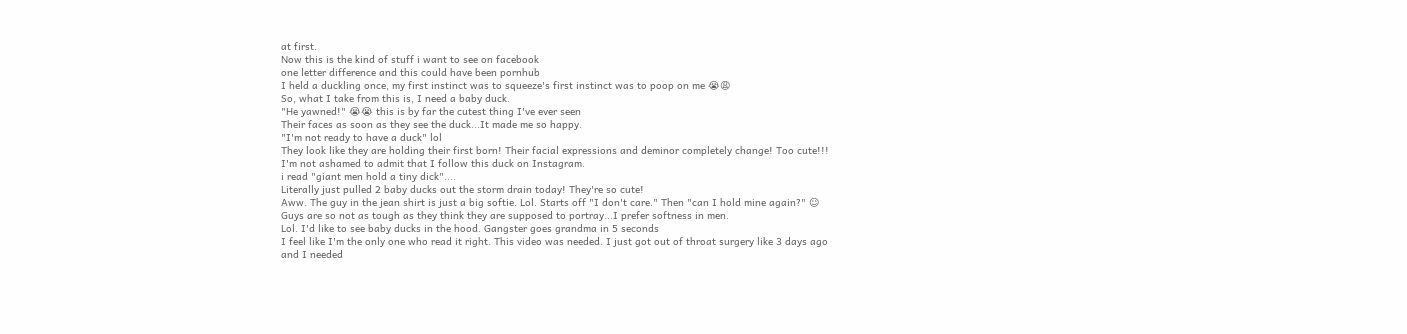at first.
Now this is the kind of stuff i want to see on facebook
one letter difference and this could have been pornhub
I held a duckling once, my first instinct was to squeeze's first instinct was to poop on me 😭😩
So, what I take from this is, I need a baby duck.
"He yawned!" 😭😭 this is by far the cutest thing I've ever seen
Their faces as soon as they see the duck...It made me so happy.
"I'm not ready to have a duck" lol
They look like they are holding their first born! Their facial expressions and deminor completely change! Too cute!!!
I'm not ashamed to admit that I follow this duck on Instagram.
i read "giant men hold a tiny dick"....
Literally just pulled 2 baby ducks out the storm drain today! They're so cute!
Aww. The guy in the jean shirt is just a big softie. Lol. Starts off "I don't care." Then "can I hold mine again?" ☺
Guys are so not as tough as they think they are supposed to portray...I prefer softness in men.
Lol. I'd like to see baby ducks in the hood. Gangster goes grandma in 5 seconds
I feel like I'm the only one who read it right. This video was needed. I just got out of throat surgery like 3 days ago and I needed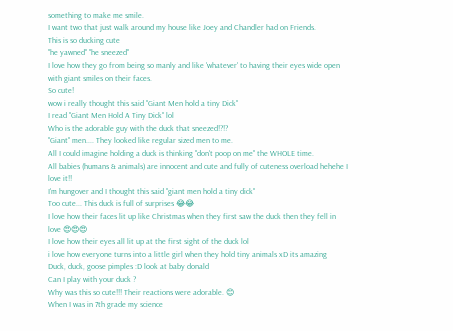something to make me smile.
I want two that just walk around my house like Joey and Chandler had on Friends.
This is so ducking cute
"he yawned" "he sneezed"
I love how they go from being so manly and like 'whatever' to having their eyes wide open with giant smiles on their faces.
So cute!
wow i really thought this said "Giant Men hold a tiny Dick"
I read "Giant Men Hold A Tiny Dick" lol
Who is the adorable guy with the duck that sneezed!?!?
"Giant" men.... They looked like regular sized men to me.
All I could imagine holding a duck is thinking "don't poop on me" the WHOLE time.
All babies (humans & animals) are innocent and cute and fully of cuteness overload hehehe I love it!!
I'm hungover and I thought this said "giant men hold a tiny dick"
Too cute... This duck is full of surprises 😂😂
I love how their faces lit up like Christmas when they first saw the duck then they fell in love 😍😍😍
I love how their eyes all lit up at the first sight of the duck lol
i love how everyone turns into a little girl when they hold tiny animals xD its amazing
Duck, duck, goose pimples :D look at baby donald
Can I play with your duck ?
Why was this so cute!!! Their reactions were adorable. 😊
When I was in 7th grade my science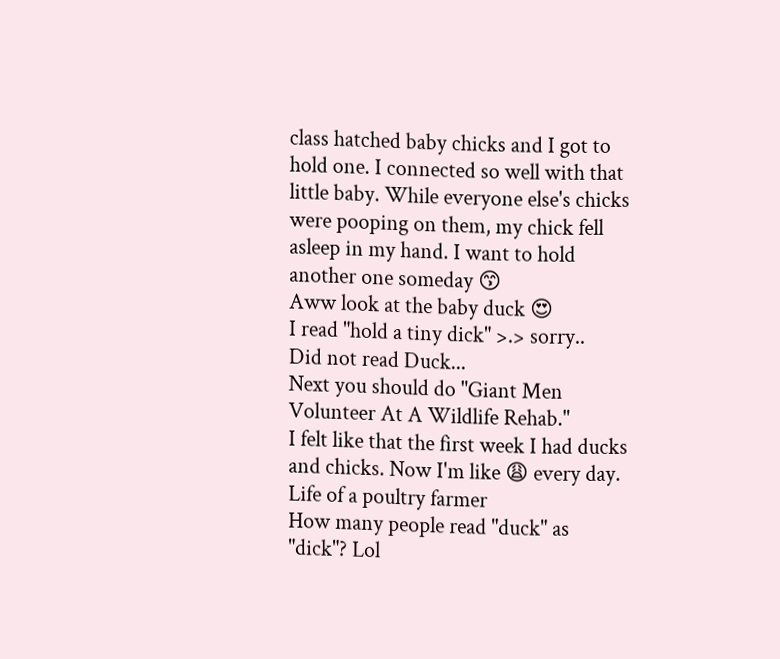class hatched baby chicks and I got to hold one. I connected so well with that little baby. While everyone else's chicks were pooping on them, my chick fell asleep in my hand. I want to hold another one someday 😙
Aww look at the baby duck 😍
I read "hold a tiny dick" >.> sorry..
Did not read Duck...
Next you should do "Giant Men Volunteer At A Wildlife Rehab."
I felt like that the first week I had ducks and chicks. Now I'm like 😩 every day. Life of a poultry farmer
How many people read "duck" as "dick"? Lol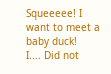Squeeeee! I want to meet a baby duck!
I.... Did not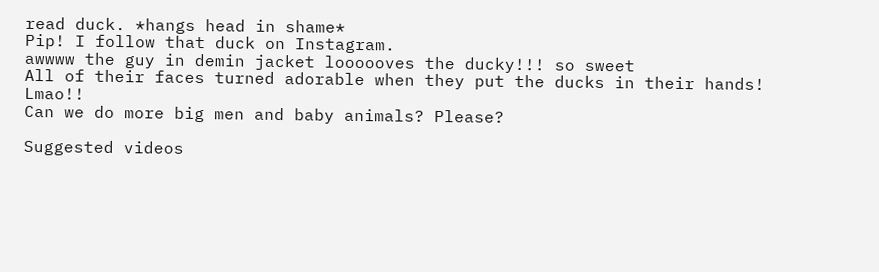read duck. *hangs head in shame*
Pip! I follow that duck on Instagram.
awwww the guy in demin jacket loooooves the ducky!!! so sweet
All of their faces turned adorable when they put the ducks in their hands! Lmao!!
Can we do more big men and baby animals? Please?

Suggested videos